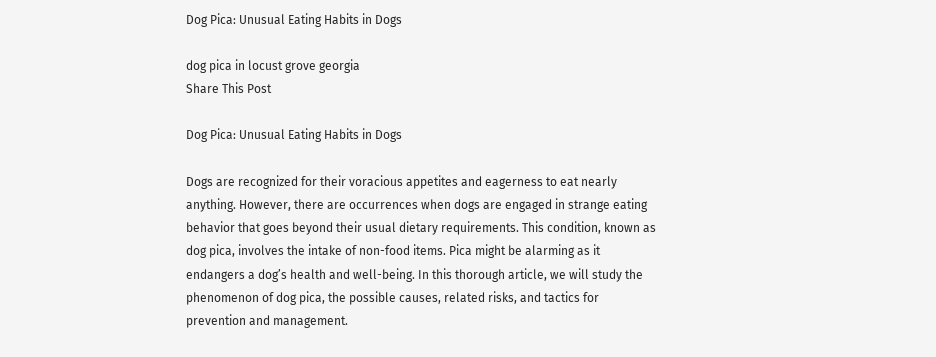Dog Pica: Unusual Eating Habits in Dogs

dog pica in locust grove georgia
Share This Post

Dog Pica: Unusual Eating Habits in Dogs

Dogs are recognized for their voracious appetites and eagerness to eat nearly anything. However, there are occurrences when dogs are engaged in strange eating behavior that goes beyond their usual dietary requirements. This condition, known as dog pica, involves the intake of non-food items. Pica might be alarming as it endangers a dog’s health and well-being. In this thorough article, we will study the phenomenon of dog pica, the possible causes, related risks, and tactics for prevention and management.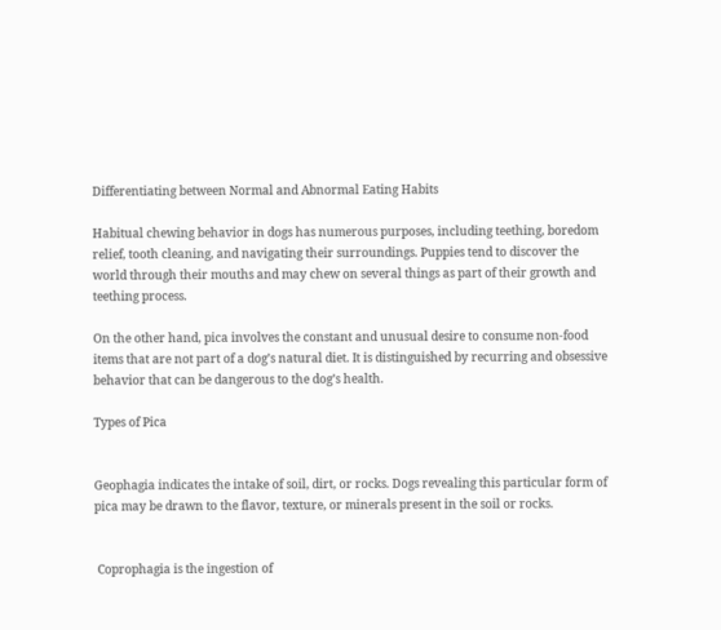Differentiating between Normal and Abnormal Eating Habits

Habitual chewing behavior in dogs has numerous purposes, including teething, boredom relief, tooth cleaning, and navigating their surroundings. Puppies tend to discover the world through their mouths and may chew on several things as part of their growth and teething process.

On the other hand, pica involves the constant and unusual desire to consume non-food items that are not part of a dog’s natural diet. It is distinguished by recurring and obsessive behavior that can be dangerous to the dog’s health.

Types of Pica


Geophagia indicates the intake of soil, dirt, or rocks. Dogs revealing this particular form of pica may be drawn to the flavor, texture, or minerals present in the soil or rocks.


 Coprophagia is the ingestion of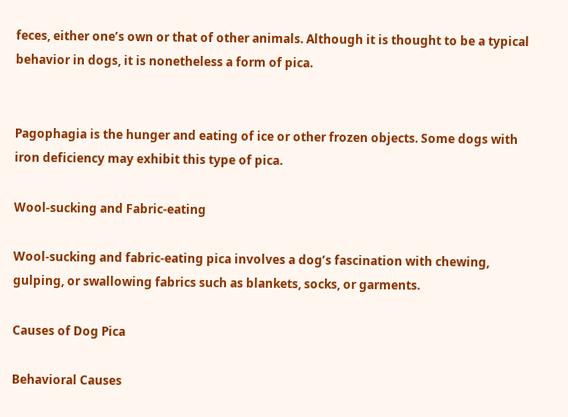feces, either one’s own or that of other animals. Although it is thought to be a typical behavior in dogs, it is nonetheless a form of pica.


Pagophagia is the hunger and eating of ice or other frozen objects. Some dogs with iron deficiency may exhibit this type of pica.

Wool-sucking and Fabric-eating

Wool-sucking and fabric-eating pica involves a dog’s fascination with chewing, gulping, or swallowing fabrics such as blankets, socks, or garments.

Causes of Dog Pica

Behavioral Causes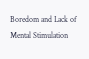Boredom and Lack of Mental Stimulation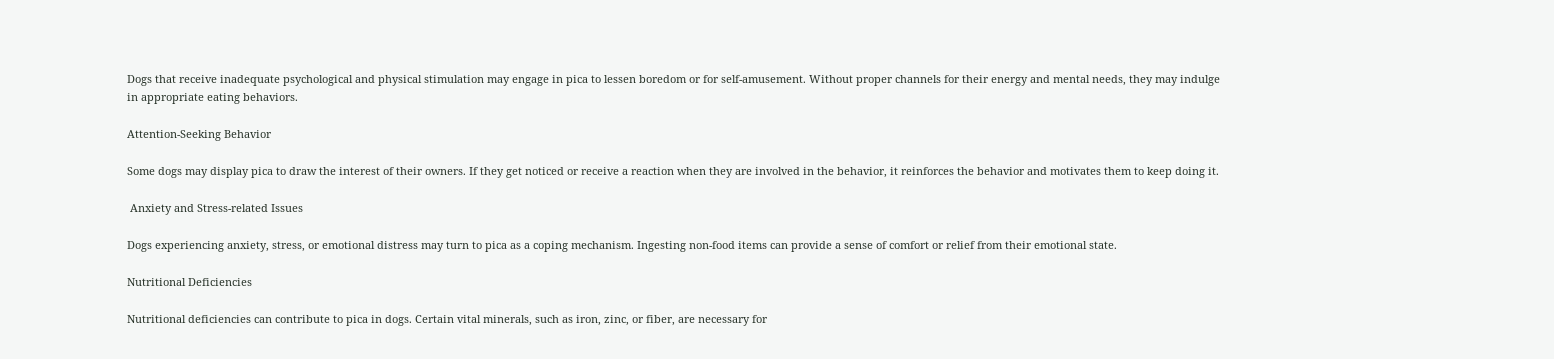Dogs that receive inadequate psychological and physical stimulation may engage in pica to lessen boredom or for self-amusement. Without proper channels for their energy and mental needs, they may indulge in appropriate eating behaviors.

Attention-Seeking Behavior

Some dogs may display pica to draw the interest of their owners. If they get noticed or receive a reaction when they are involved in the behavior, it reinforces the behavior and motivates them to keep doing it.

 Anxiety and Stress-related Issues

Dogs experiencing anxiety, stress, or emotional distress may turn to pica as a coping mechanism. Ingesting non-food items can provide a sense of comfort or relief from their emotional state.

Nutritional Deficiencies

Nutritional deficiencies can contribute to pica in dogs. Certain vital minerals, such as iron, zinc, or fiber, are necessary for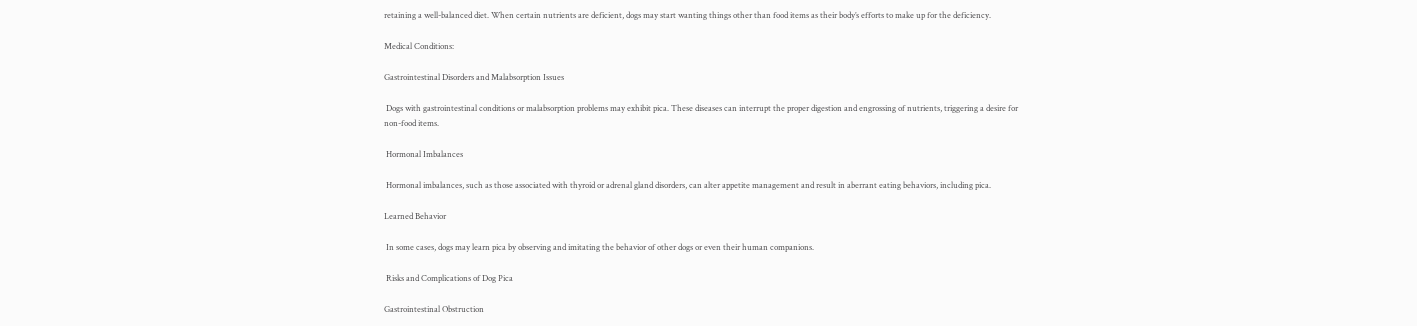retaining a well-balanced diet. When certain nutrients are deficient, dogs may start wanting things other than food items as their body’s efforts to make up for the deficiency.

Medical Conditions:

Gastrointestinal Disorders and Malabsorption Issues

 Dogs with gastrointestinal conditions or malabsorption problems may exhibit pica. These diseases can interrupt the proper digestion and engrossing of nutrients, triggering a desire for non-food items.

 Hormonal Imbalances

 Hormonal imbalances, such as those associated with thyroid or adrenal gland disorders, can alter appetite management and result in aberrant eating behaviors, including pica.

Learned Behavior

 In some cases, dogs may learn pica by observing and imitating the behavior of other dogs or even their human companions.

 Risks and Complications of Dog Pica

Gastrointestinal Obstruction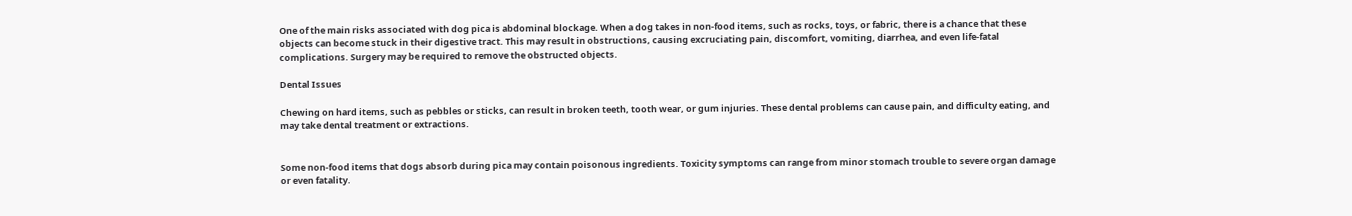One of the main risks associated with dog pica is abdominal blockage. When a dog takes in non-food items, such as rocks, toys, or fabric, there is a chance that these objects can become stuck in their digestive tract. This may result in obstructions, causing excruciating pain, discomfort, vomiting, diarrhea, and even life-fatal complications. Surgery may be required to remove the obstructed objects.

Dental Issues

Chewing on hard items, such as pebbles or sticks, can result in broken teeth, tooth wear, or gum injuries. These dental problems can cause pain, and difficulty eating, and may take dental treatment or extractions.


Some non-food items that dogs absorb during pica may contain poisonous ingredients. Toxicity symptoms can range from minor stomach trouble to severe organ damage or even fatality.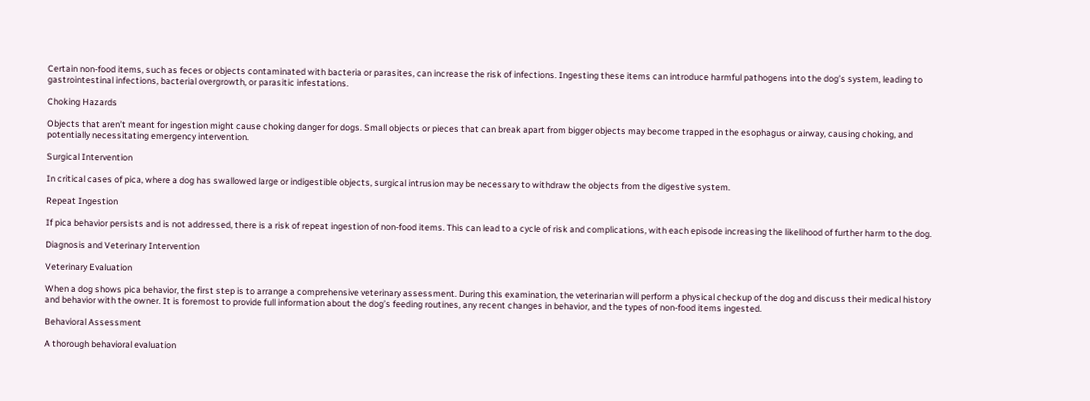Certain non-food items, such as feces or objects contaminated with bacteria or parasites, can increase the risk of infections. Ingesting these items can introduce harmful pathogens into the dog’s system, leading to gastrointestinal infections, bacterial overgrowth, or parasitic infestations.

Choking Hazards

Objects that aren’t meant for ingestion might cause choking danger for dogs. Small objects or pieces that can break apart from bigger objects may become trapped in the esophagus or airway, causing choking, and potentially necessitating emergency intervention.

Surgical Intervention

In critical cases of pica, where a dog has swallowed large or indigestible objects, surgical intrusion may be necessary to withdraw the objects from the digestive system.

Repeat Ingestion

If pica behavior persists and is not addressed, there is a risk of repeat ingestion of non-food items. This can lead to a cycle of risk and complications, with each episode increasing the likelihood of further harm to the dog.

Diagnosis and Veterinary Intervention

Veterinary Evaluation

When a dog shows pica behavior, the first step is to arrange a comprehensive veterinary assessment. During this examination, the veterinarian will perform a physical checkup of the dog and discuss their medical history and behavior with the owner. It is foremost to provide full information about the dog’s feeding routines, any recent changes in behavior, and the types of non-food items ingested.

Behavioral Assessment

A thorough behavioral evaluation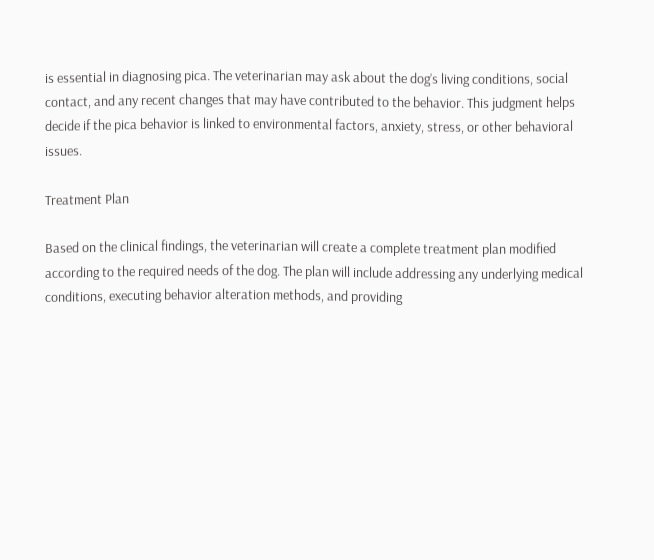is essential in diagnosing pica. The veterinarian may ask about the dog’s living conditions, social contact, and any recent changes that may have contributed to the behavior. This judgment helps decide if the pica behavior is linked to environmental factors, anxiety, stress, or other behavioral issues.

Treatment Plan

Based on the clinical findings, the veterinarian will create a complete treatment plan modified according to the required needs of the dog. The plan will include addressing any underlying medical conditions, executing behavior alteration methods, and providing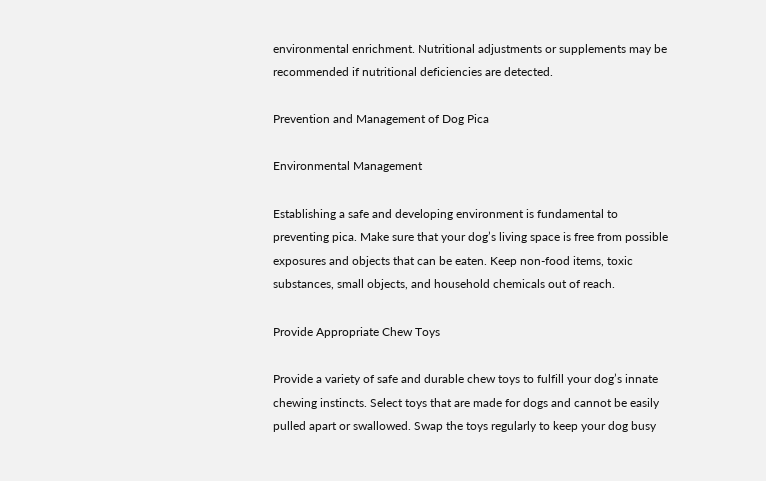environmental enrichment. Nutritional adjustments or supplements may be recommended if nutritional deficiencies are detected.

Prevention and Management of Dog Pica

Environmental Management

Establishing a safe and developing environment is fundamental to preventing pica. Make sure that your dog’s living space is free from possible exposures and objects that can be eaten. Keep non-food items, toxic substances, small objects, and household chemicals out of reach.

Provide Appropriate Chew Toys

Provide a variety of safe and durable chew toys to fulfill your dog’s innate chewing instincts. Select toys that are made for dogs and cannot be easily pulled apart or swallowed. Swap the toys regularly to keep your dog busy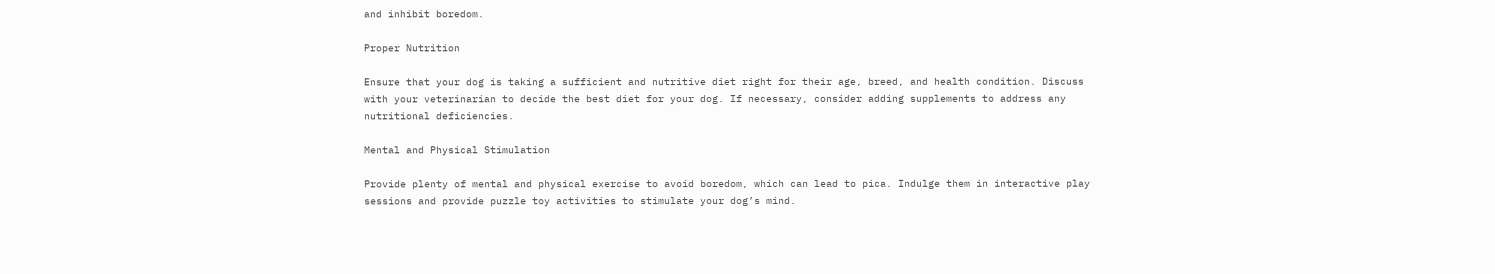and inhibit boredom.

Proper Nutrition

Ensure that your dog is taking a sufficient and nutritive diet right for their age, breed, and health condition. Discuss with your veterinarian to decide the best diet for your dog. If necessary, consider adding supplements to address any nutritional deficiencies.

Mental and Physical Stimulation

Provide plenty of mental and physical exercise to avoid boredom, which can lead to pica. Indulge them in interactive play sessions and provide puzzle toy activities to stimulate your dog’s mind.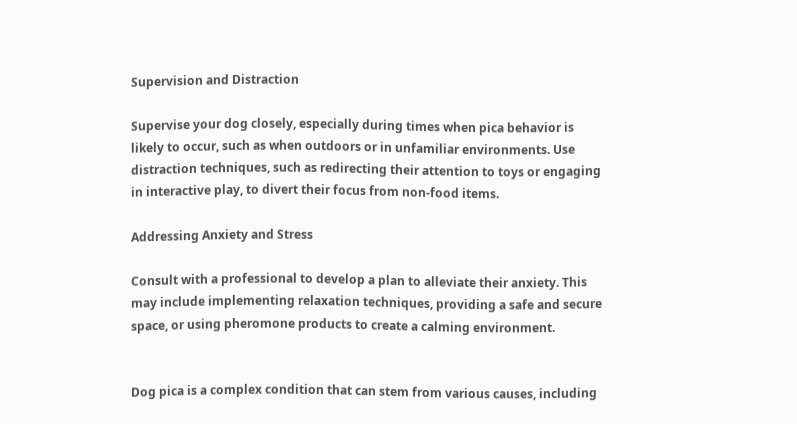Supervision and Distraction

Supervise your dog closely, especially during times when pica behavior is likely to occur, such as when outdoors or in unfamiliar environments. Use distraction techniques, such as redirecting their attention to toys or engaging in interactive play, to divert their focus from non-food items.

Addressing Anxiety and Stress

Consult with a professional to develop a plan to alleviate their anxiety. This may include implementing relaxation techniques, providing a safe and secure space, or using pheromone products to create a calming environment.


Dog pica is a complex condition that can stem from various causes, including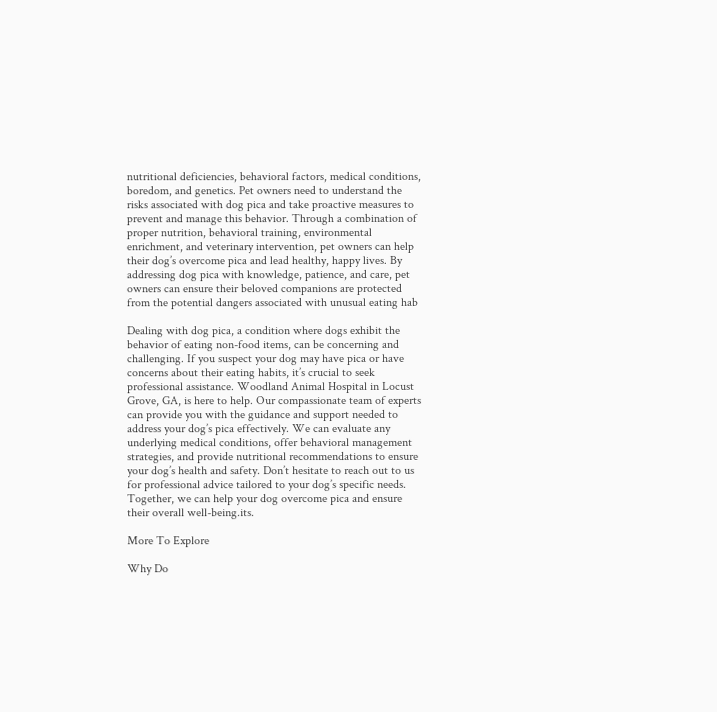nutritional deficiencies, behavioral factors, medical conditions, boredom, and genetics. Pet owners need to understand the risks associated with dog pica and take proactive measures to prevent and manage this behavior. Through a combination of proper nutrition, behavioral training, environmental enrichment, and veterinary intervention, pet owners can help their dog’s overcome pica and lead healthy, happy lives. By addressing dog pica with knowledge, patience, and care, pet owners can ensure their beloved companions are protected from the potential dangers associated with unusual eating hab

Dealing with dog pica, a condition where dogs exhibit the behavior of eating non-food items, can be concerning and challenging. If you suspect your dog may have pica or have concerns about their eating habits, it’s crucial to seek professional assistance. Woodland Animal Hospital in Locust Grove, GA, is here to help. Our compassionate team of experts can provide you with the guidance and support needed to address your dog’s pica effectively. We can evaluate any underlying medical conditions, offer behavioral management strategies, and provide nutritional recommendations to ensure your dog’s health and safety. Don’t hesitate to reach out to us for professional advice tailored to your dog’s specific needs. Together, we can help your dog overcome pica and ensure their overall well-being.its.

More To Explore

Why Do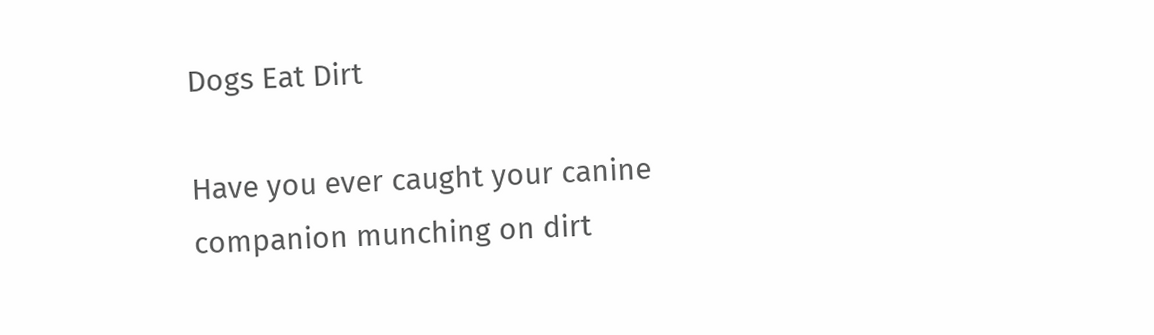Dogs Eat Dirt

Have you ever caught your canine companion munching on dirt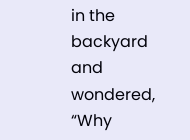in the backyard and wondered, “Why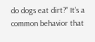do dogs eat dirt?” It’s a common behavior that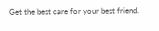Get the best care for your best friend.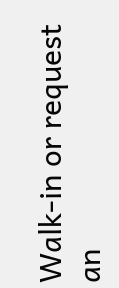Walk-in or request an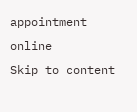appointment online
Skip to content